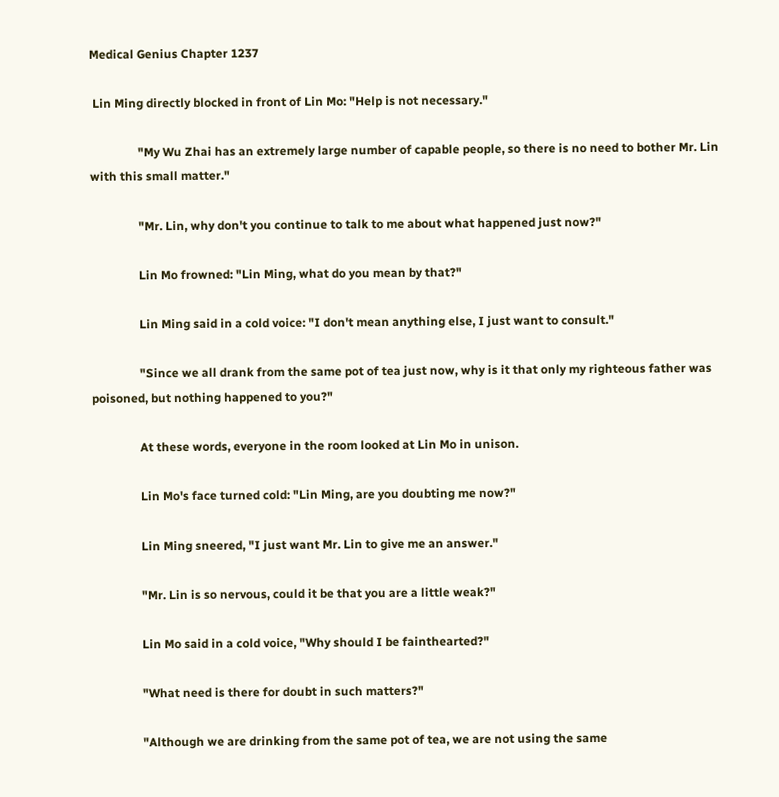Medical Genius Chapter 1237

 Lin Ming directly blocked in front of Lin Mo: "Help is not necessary."

                "My Wu Zhai has an extremely large number of capable people, so there is no need to bother Mr. Lin with this small matter."

                "Mr. Lin, why don't you continue to talk to me about what happened just now?"

                Lin Mo frowned: "Lin Ming, what do you mean by that?"

                Lin Ming said in a cold voice: "I don't mean anything else, I just want to consult."

                "Since we all drank from the same pot of tea just now, why is it that only my righteous father was poisoned, but nothing happened to you?"

                At these words, everyone in the room looked at Lin Mo in unison.

                Lin Mo's face turned cold: "Lin Ming, are you doubting me now?"

                Lin Ming sneered, "I just want Mr. Lin to give me an answer."

                "Mr. Lin is so nervous, could it be that you are a little weak?"

                Lin Mo said in a cold voice, "Why should I be fainthearted?"

                "What need is there for doubt in such matters?"

                "Although we are drinking from the same pot of tea, we are not using the same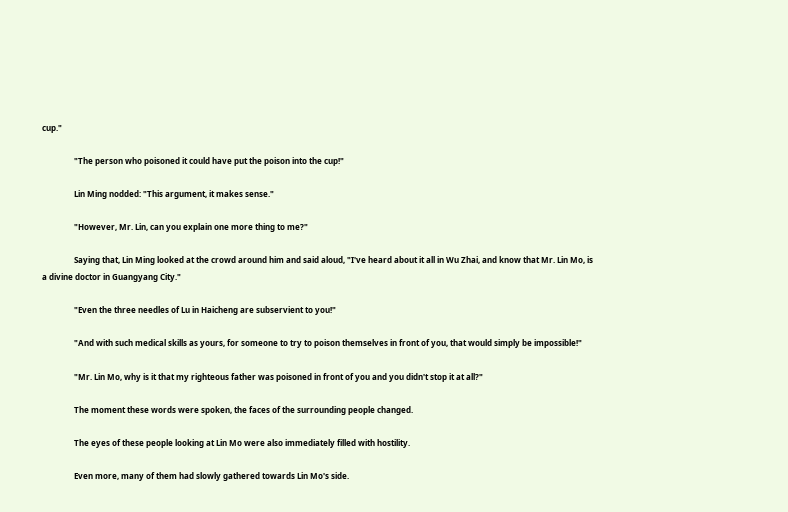cup."

                "The person who poisoned it could have put the poison into the cup!"

                Lin Ming nodded: "This argument, it makes sense."

                "However, Mr. Lin, can you explain one more thing to me?"

                Saying that, Lin Ming looked at the crowd around him and said aloud, "I've heard about it all in Wu Zhai, and know that Mr. Lin Mo, is a divine doctor in Guangyang City."

                "Even the three needles of Lu in Haicheng are subservient to you!"

                "And with such medical skills as yours, for someone to try to poison themselves in front of you, that would simply be impossible!"

                "Mr. Lin Mo, why is it that my righteous father was poisoned in front of you and you didn't stop it at all?"

                The moment these words were spoken, the faces of the surrounding people changed.

                The eyes of these people looking at Lin Mo were also immediately filled with hostility.

                Even more, many of them had slowly gathered towards Lin Mo's side.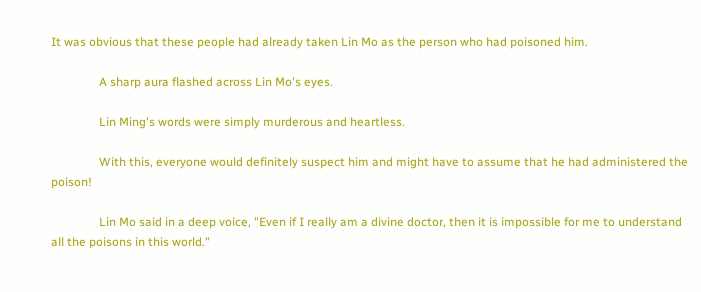It was obvious that these people had already taken Lin Mo as the person who had poisoned him.

                A sharp aura flashed across Lin Mo's eyes.

                Lin Ming's words were simply murderous and heartless.

                With this, everyone would definitely suspect him and might have to assume that he had administered the poison!

                Lin Mo said in a deep voice, "Even if I really am a divine doctor, then it is impossible for me to understand all the poisons in this world."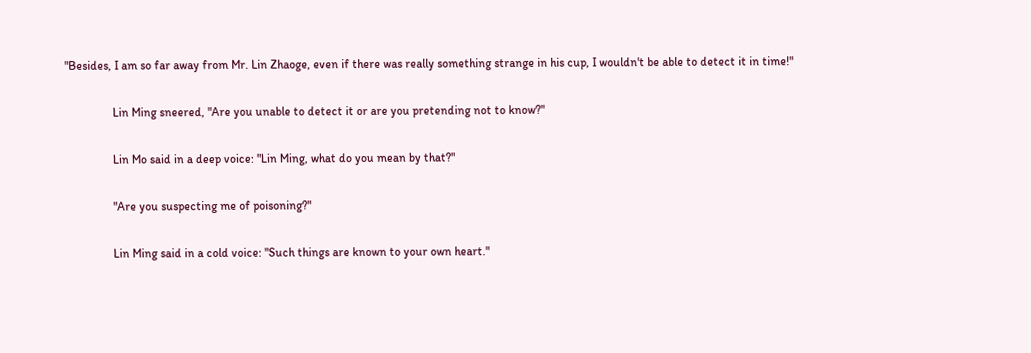"Besides, I am so far away from Mr. Lin Zhaoge, even if there was really something strange in his cup, I wouldn't be able to detect it in time!"

                Lin Ming sneered, "Are you unable to detect it or are you pretending not to know?"

                Lin Mo said in a deep voice: "Lin Ming, what do you mean by that?"

                "Are you suspecting me of poisoning?"

                Lin Ming said in a cold voice: "Such things are known to your own heart."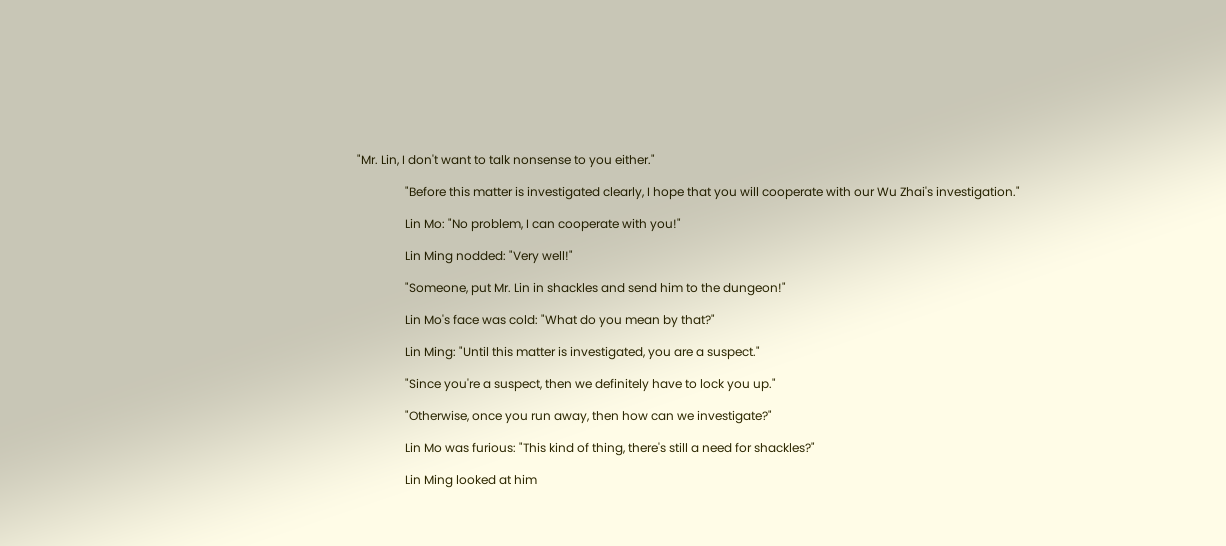"Mr. Lin, I don't want to talk nonsense to you either."

                "Before this matter is investigated clearly, I hope that you will cooperate with our Wu Zhai's investigation."

                Lin Mo: "No problem, I can cooperate with you!"

                Lin Ming nodded: "Very well!"

                "Someone, put Mr. Lin in shackles and send him to the dungeon!"

                Lin Mo's face was cold: "What do you mean by that?"

                Lin Ming: "Until this matter is investigated, you are a suspect."

                "Since you're a suspect, then we definitely have to lock you up."

                "Otherwise, once you run away, then how can we investigate?"

                Lin Mo was furious: "This kind of thing, there's still a need for shackles?"

                Lin Ming looked at him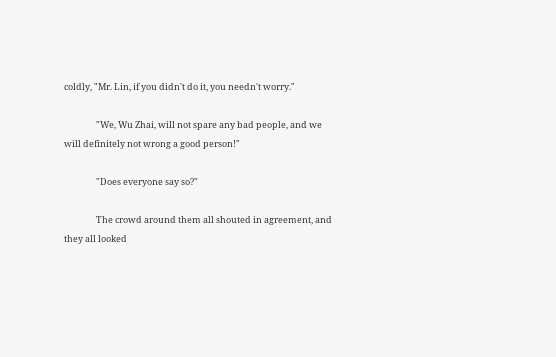coldly, "Mr. Lin, if you didn't do it, you needn't worry."

                "We, Wu Zhai, will not spare any bad people, and we will definitely not wrong a good person!"

                "Does everyone say so?"

                The crowd around them all shouted in agreement, and they all looked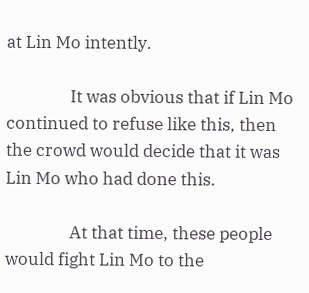at Lin Mo intently.

                It was obvious that if Lin Mo continued to refuse like this, then the crowd would decide that it was Lin Mo who had done this.

                At that time, these people would fight Lin Mo to the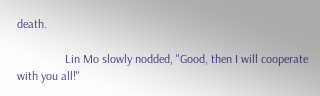death.

                Lin Mo slowly nodded, "Good, then I will cooperate with you all!"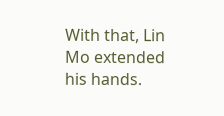With that, Lin Mo extended his hands.